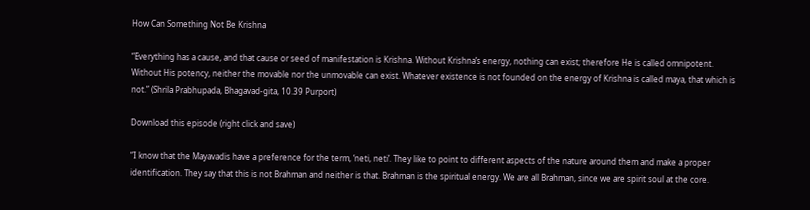How Can Something Not Be Krishna

“Everything has a cause, and that cause or seed of manifestation is Krishna. Without Krishna’s energy, nothing can exist; therefore He is called omnipotent. Without His potency, neither the movable nor the unmovable can exist. Whatever existence is not founded on the energy of Krishna is called maya, that which is not.” (Shrila Prabhupada, Bhagavad-gita, 10.39 Purport)

Download this episode (right click and save)

“I know that the Mayavadis have a preference for the term, ‘neti, neti’. They like to point to different aspects of the nature around them and make a proper identification. They say that this is not Brahman and neither is that. Brahman is the spiritual energy. We are all Brahman, since we are spirit soul at the core.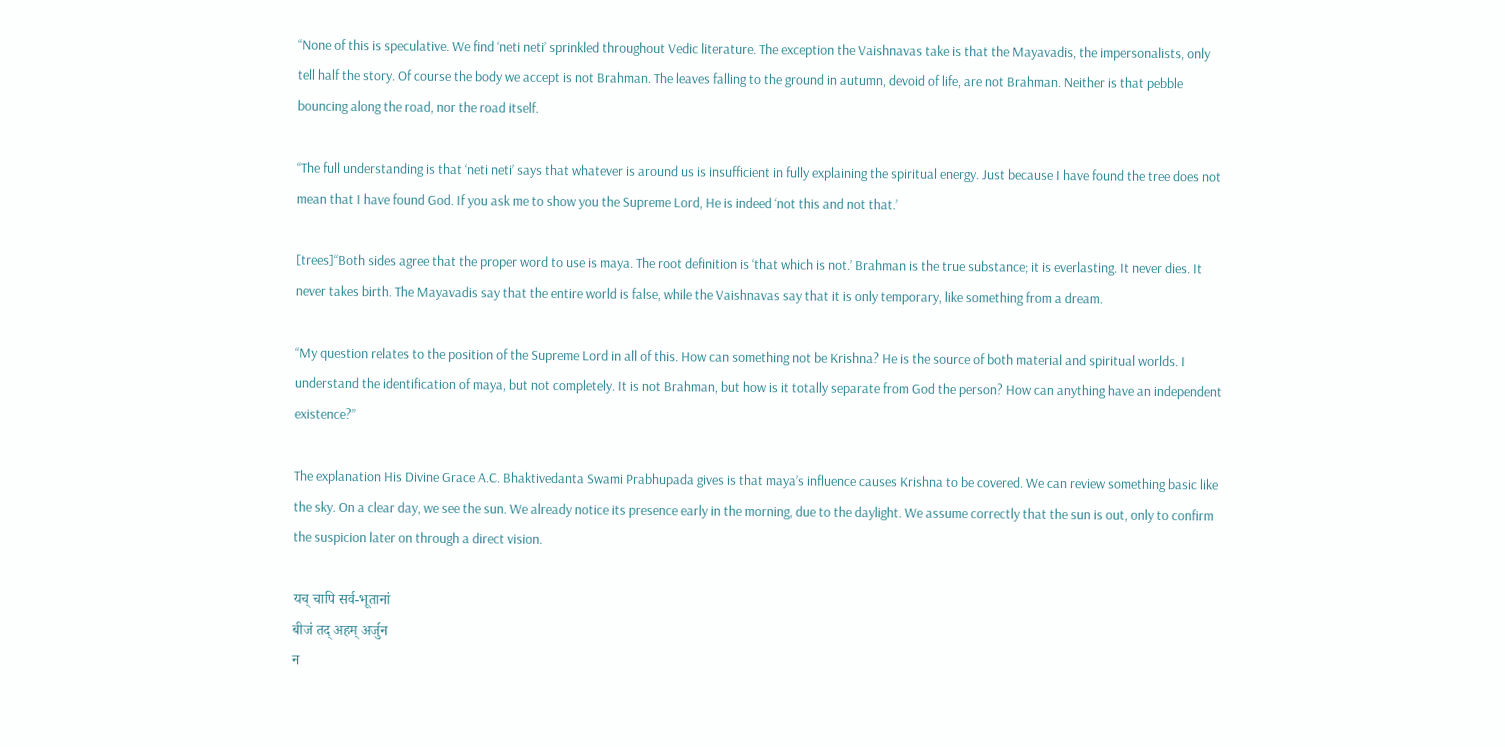“None of this is speculative. We find ‘neti neti’ sprinkled throughout Vedic literature. The exception the Vaishnavas take is that the Mayavadis, the impersonalists, only tell half the story. Of course the body we accept is not Brahman. The leaves falling to the ground in autumn, devoid of life, are not Brahman. Neither is that pebble bouncing along the road, nor the road itself.

“The full understanding is that ‘neti neti’ says that whatever is around us is insufficient in fully explaining the spiritual energy. Just because I have found the tree does not mean that I have found God. If you ask me to show you the Supreme Lord, He is indeed ‘not this and not that.’

[trees]“Both sides agree that the proper word to use is maya. The root definition is ‘that which is not.’ Brahman is the true substance; it is everlasting. It never dies. It never takes birth. The Mayavadis say that the entire world is false, while the Vaishnavas say that it is only temporary, like something from a dream.

“My question relates to the position of the Supreme Lord in all of this. How can something not be Krishna? He is the source of both material and spiritual worlds. I understand the identification of maya, but not completely. It is not Brahman, but how is it totally separate from God the person? How can anything have an independent existence?”

The explanation His Divine Grace A.C. Bhaktivedanta Swami Prabhupada gives is that maya’s influence causes Krishna to be covered. We can review something basic like the sky. On a clear day, we see the sun. We already notice its presence early in the morning, due to the daylight. We assume correctly that the sun is out, only to confirm the suspicion later on through a direct vision.

यच् चापि सर्व-भूतानां
बीजं तद् अहम् अर्जुन
न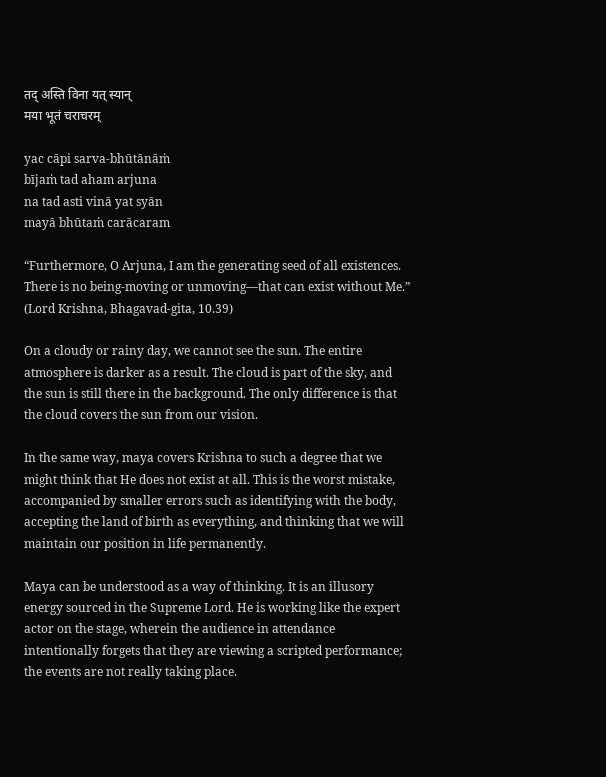तद् अस्ति विना यत् स्यान्
मया भूतं चराचरम्

yac cāpi sarva-bhūtānāṁ
bījaṁ tad aham arjuna
na tad asti vinā yat syān
mayā bhūtaṁ carācaram

“Furthermore, O Arjuna, I am the generating seed of all existences. There is no being-moving or unmoving—that can exist without Me.” (Lord Krishna, Bhagavad-gita, 10.39)

On a cloudy or rainy day, we cannot see the sun. The entire atmosphere is darker as a result. The cloud is part of the sky, and the sun is still there in the background. The only difference is that the cloud covers the sun from our vision.

In the same way, maya covers Krishna to such a degree that we might think that He does not exist at all. This is the worst mistake, accompanied by smaller errors such as identifying with the body, accepting the land of birth as everything, and thinking that we will maintain our position in life permanently.

Maya can be understood as a way of thinking. It is an illusory energy sourced in the Supreme Lord. He is working like the expert actor on the stage, wherein the audience in attendance intentionally forgets that they are viewing a scripted performance; the events are not really taking place.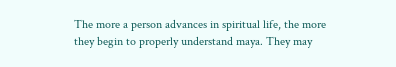The more a person advances in spiritual life, the more they begin to properly understand maya. They may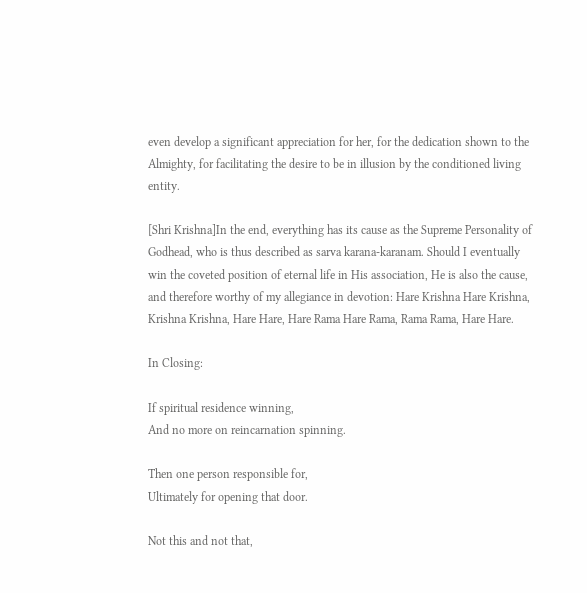even develop a significant appreciation for her, for the dedication shown to the Almighty, for facilitating the desire to be in illusion by the conditioned living entity.

[Shri Krishna]In the end, everything has its cause as the Supreme Personality of Godhead, who is thus described as sarva karana-karanam. Should I eventually win the coveted position of eternal life in His association, He is also the cause, and therefore worthy of my allegiance in devotion: Hare Krishna Hare Krishna, Krishna Krishna, Hare Hare, Hare Rama Hare Rama, Rama Rama, Hare Hare.

In Closing:

If spiritual residence winning,
And no more on reincarnation spinning.

Then one person responsible for,
Ultimately for opening that door.

Not this and not that,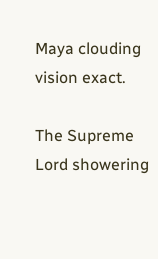Maya clouding vision exact.

The Supreme Lord showering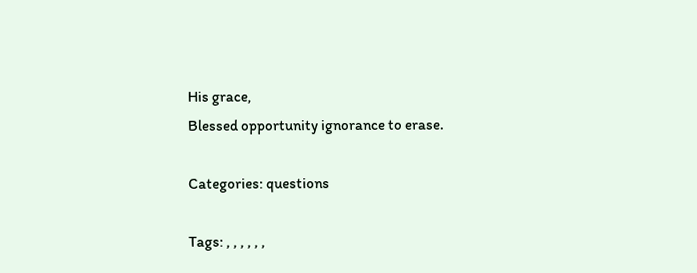His grace,
Blessed opportunity ignorance to erase.

Categories: questions

Tags: , , , , , ,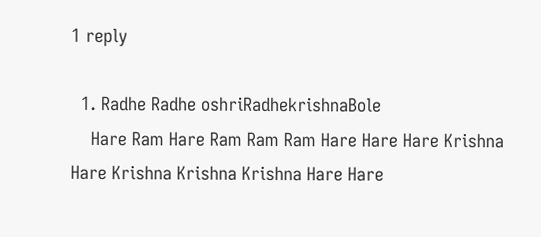1 reply

  1. Radhe Radhe oshriRadhekrishnaBole
    Hare Ram Hare Ram Ram Ram Hare Hare Hare Krishna Hare Krishna Krishna Krishna Hare Hare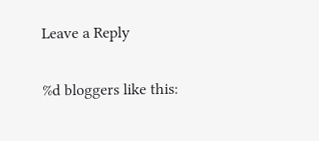Leave a Reply

%d bloggers like this: